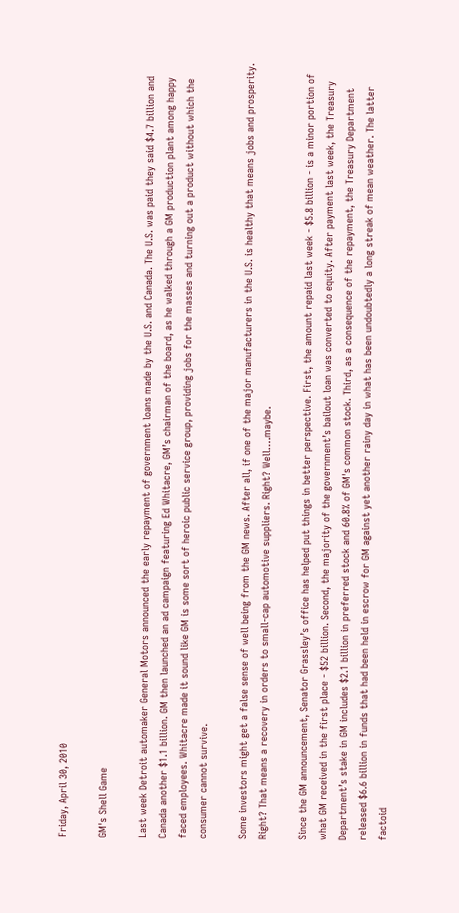Friday, April 30, 2010

GM's Shell Game

Last week Detroit automaker General Motors announced the early repayment of government loans made by the U.S. and Canada. The U.S. was paid they said $4.7 billion and Canada another $1.1 billion. GM then launched an ad campaign featuring Ed Whitacre, GM’s chairman of the board, as he walked through a GM production plant among happy faced employees. Whitacre made it sound like GM is some sort of heroic public service group, providing jobs for the masses and turning out a product without which the consumer cannot survive.

Some investors might get a false sense of well being from the GM news. After all, if one of the major manufacturers in the U.S. is healthy that means jobs and prosperity. Right? That means a recovery in orders to small-cap automotive suppliers. Right? Well….maybe.

Since the GM announcement, Senator Grassley’s office has helped put things in better perspective. First, the amount repaid last week - $5.8 billion - is a minor portion of what GM received in the first place - $52 billion. Second, the majority of the government’s bailout loan was converted to equity. After payment last week, the Treasury Department’s stake in GM includes $2.1 billion in preferred stock and 60.8% of GM's common stock. Third, as a consequence of the repayment, the Treasury Department released $6.6 billion in funds that had been held in escrow for GM against yet another rainy day in what has been undoubtedly a long streak of mean weather. The latter factoid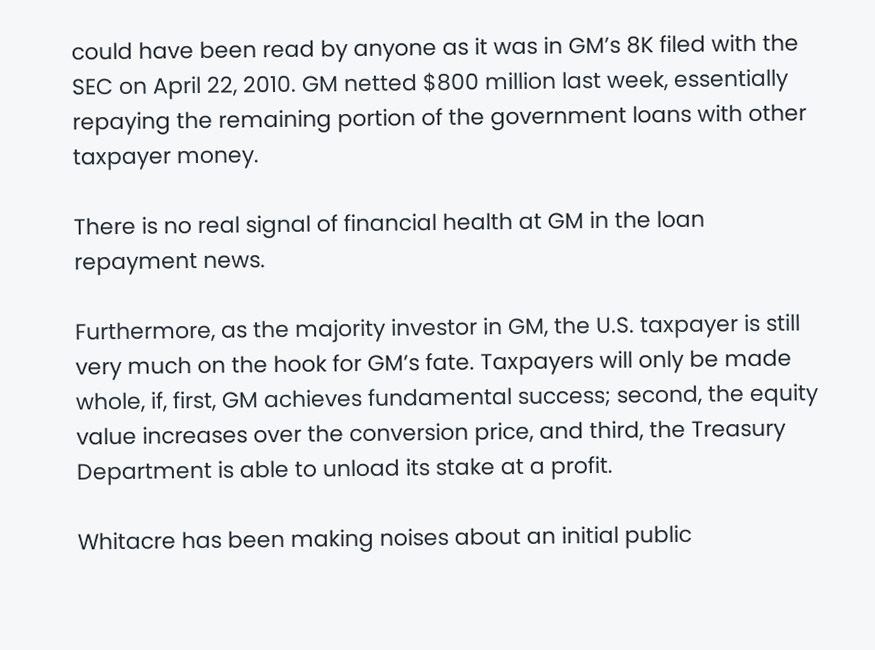could have been read by anyone as it was in GM’s 8K filed with the SEC on April 22, 2010. GM netted $800 million last week, essentially repaying the remaining portion of the government loans with other taxpayer money.

There is no real signal of financial health at GM in the loan repayment news.

Furthermore, as the majority investor in GM, the U.S. taxpayer is still very much on the hook for GM’s fate. Taxpayers will only be made whole, if, first, GM achieves fundamental success; second, the equity value increases over the conversion price, and third, the Treasury Department is able to unload its stake at a profit.

Whitacre has been making noises about an initial public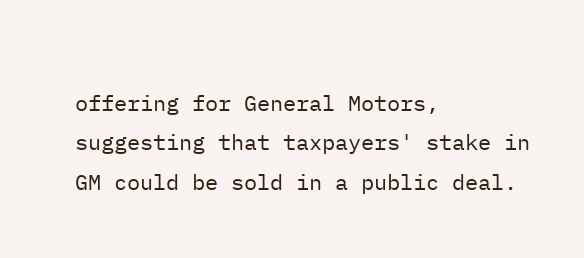offering for General Motors, suggesting that taxpayers' stake in GM could be sold in a public deal.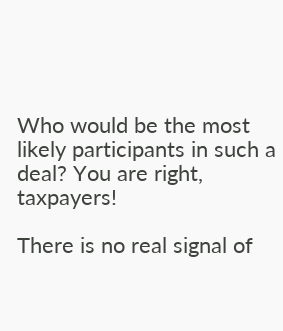Who would be the most likely participants in such a deal? You are right, taxpayers!

There is no real signal of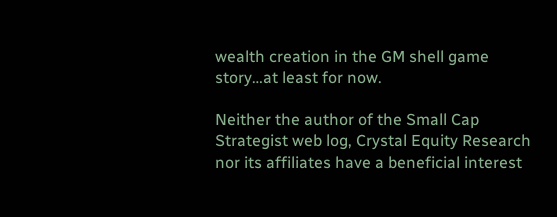wealth creation in the GM shell game story…at least for now.

Neither the author of the Small Cap Strategist web log, Crystal Equity Research nor its affiliates have a beneficial interest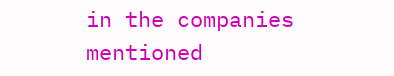in the companies mentioned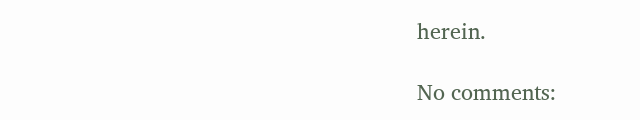herein.

No comments: